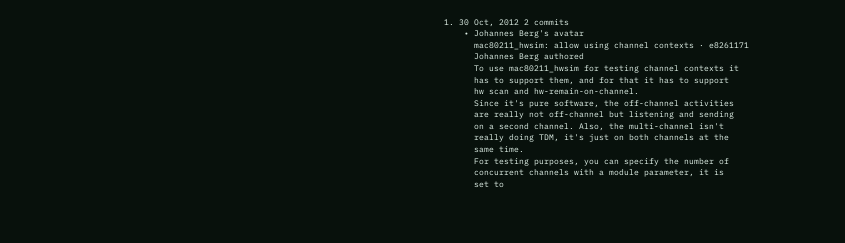1. 30 Oct, 2012 2 commits
    • Johannes Berg's avatar
      mac80211_hwsim: allow using channel contexts · e8261171
      Johannes Berg authored
      To use mac80211_hwsim for testing channel contexts it
      has to support them, and for that it has to support
      hw scan and hw-remain-on-channel.
      Since it's pure software, the off-channel activities
      are really not off-channel but listening and sending
      on a second channel. Also, the multi-channel isn't
      really doing TDM, it's just on both channels at the
      same time.
      For testing purposes, you can specify the number of
      concurrent channels with a module parameter, it is
      set to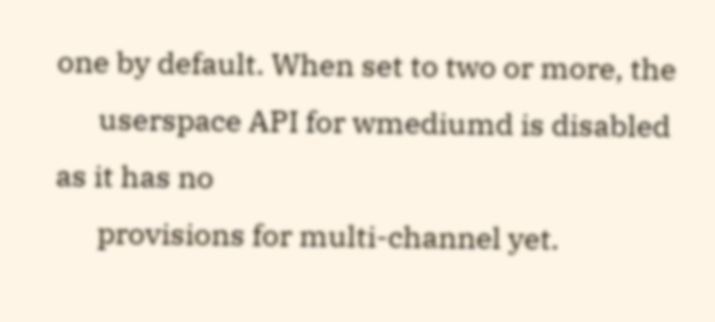one by default. When set to two or more, the
      userspace API for wmediumd is disabled as it has no
      provisions for multi-channel yet.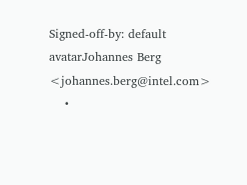Signed-off-by: default avatarJohannes Berg <johannes.berg@intel.com>
    •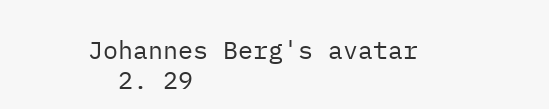Johannes Berg's avatar
  2. 29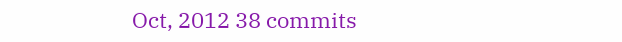Oct, 2012 38 commits